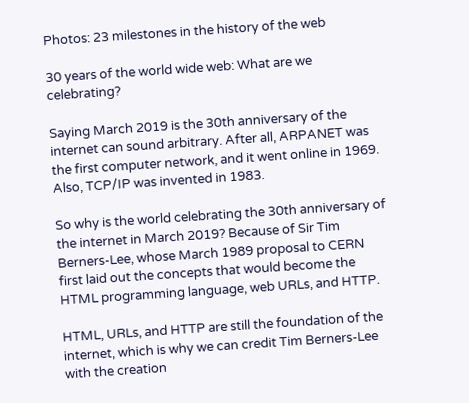Photos: 23 milestones in the history of the web

30 years of the world wide web: What are we celebrating?

Saying March 2019 is the 30th anniversary of the internet can sound arbitrary. After all, ARPANET was the first computer network, and it went online in 1969. Also, TCP/IP was invented in 1983.

So why is the world celebrating the 30th anniversary of the internet in March 2019? Because of Sir Tim Berners-Lee, whose March 1989 proposal to CERN first laid out the concepts that would become the HTML programming language, web URLs, and HTTP.

HTML, URLs, and HTTP are still the foundation of the internet, which is why we can credit Tim Berners-Lee with the creation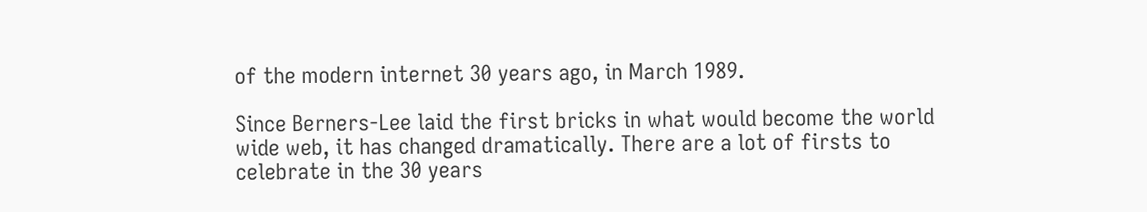of the modern internet 30 years ago, in March 1989.

Since Berners-Lee laid the first bricks in what would become the world wide web, it has changed dramatically. There are a lot of firsts to celebrate in the 30 years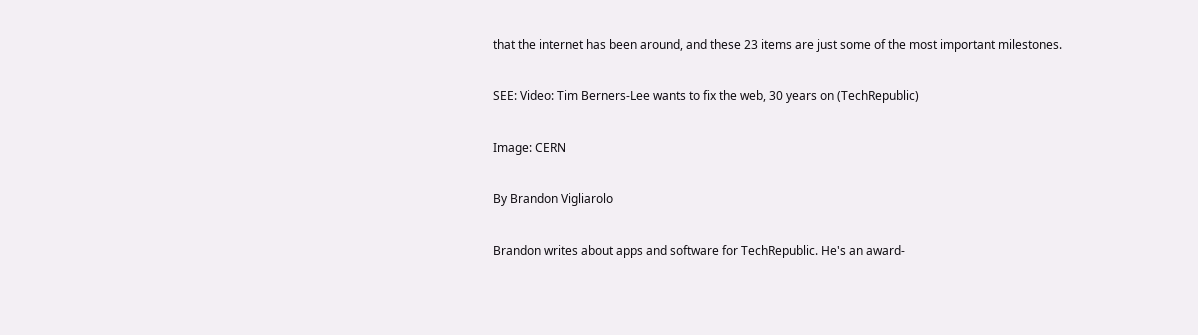that the internet has been around, and these 23 items are just some of the most important milestones.

SEE: Video: Tim Berners-Lee wants to fix the web, 30 years on (TechRepublic)

Image: CERN

By Brandon Vigliarolo

Brandon writes about apps and software for TechRepublic. He's an award-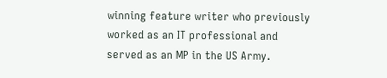winning feature writer who previously worked as an IT professional and served as an MP in the US Army.